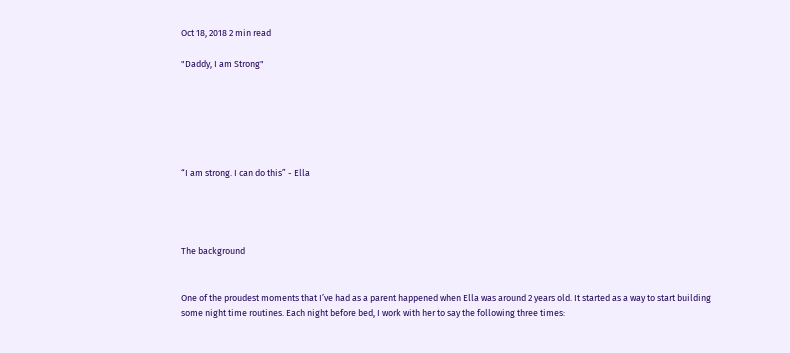Oct 18, 2018 2 min read

"Daddy, I am Strong"






“I am strong. I can do this” - Ella




The background


One of the proudest moments that I’ve had as a parent happened when Ella was around 2 years old. It started as a way to start building some night time routines. Each night before bed, I work with her to say the following three times: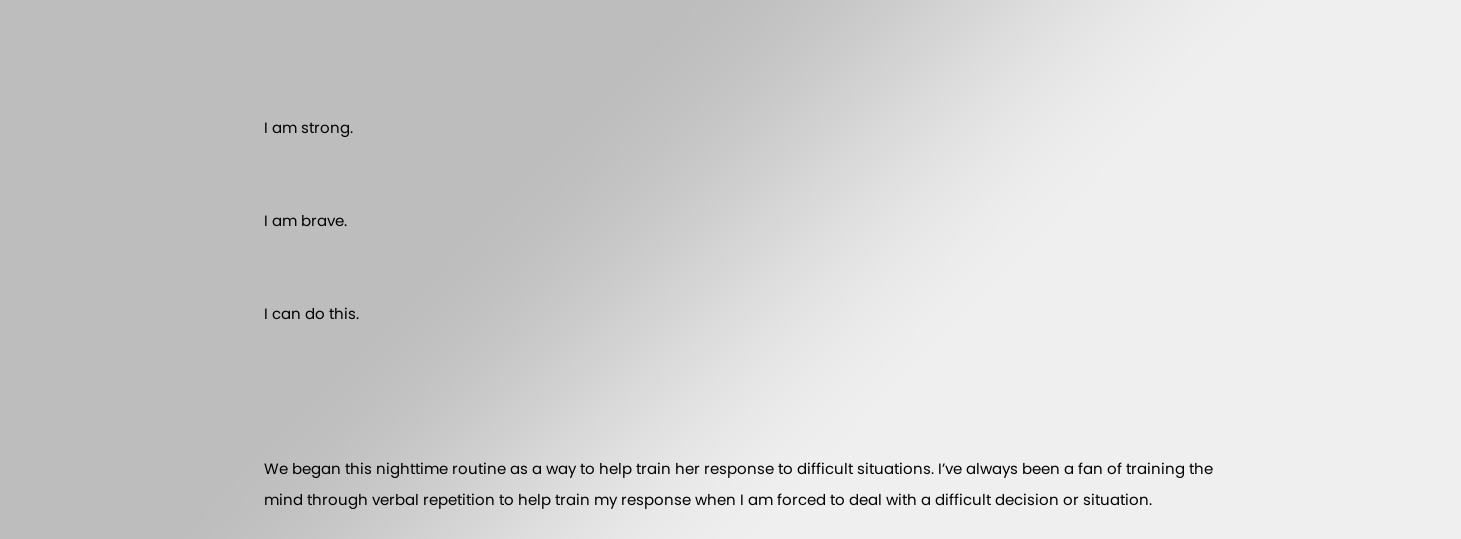I am strong.


I am brave.


I can do this.




We began this nighttime routine as a way to help train her response to difficult situations. I’ve always been a fan of training the mind through verbal repetition to help train my response when I am forced to deal with a difficult decision or situation.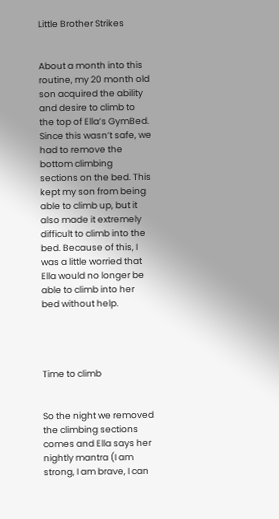Little Brother Strikes


About a month into this routine, my 20 month old son acquired the ability and desire to climb to the top of Ella’s GymBed. Since this wasn’t safe, we had to remove the bottom climbing sections on the bed. This kept my son from being able to climb up, but it also made it extremely difficult to climb into the bed. Because of this, I was a little worried that Ella would no longer be able to climb into her bed without help.




Time to climb


So the night we removed the climbing sections comes and Ella says her nightly mantra (I am strong, I am brave, I can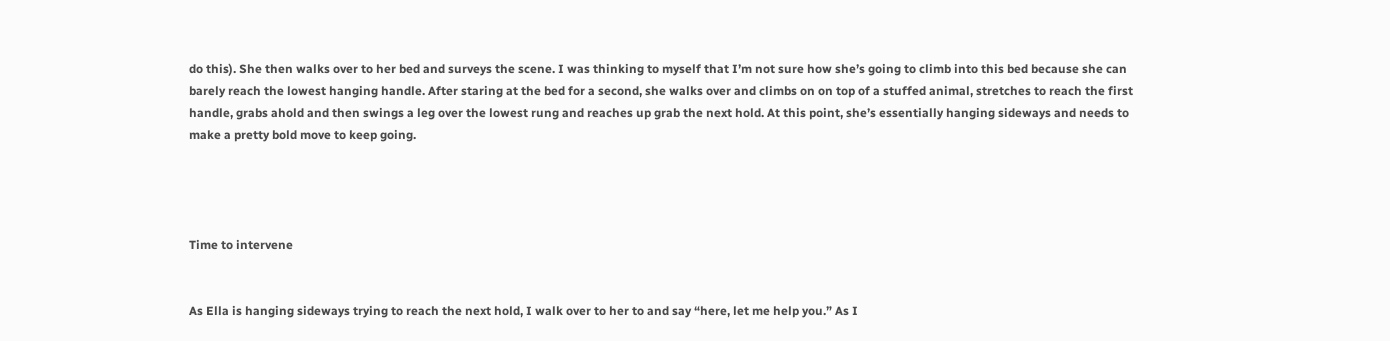do this). She then walks over to her bed and surveys the scene. I was thinking to myself that I’m not sure how she’s going to climb into this bed because she can barely reach the lowest hanging handle. After staring at the bed for a second, she walks over and climbs on on top of a stuffed animal, stretches to reach the first handle, grabs ahold and then swings a leg over the lowest rung and reaches up grab the next hold. At this point, she’s essentially hanging sideways and needs to make a pretty bold move to keep going.




Time to intervene


As Ella is hanging sideways trying to reach the next hold, I walk over to her to and say “here, let me help you.” As I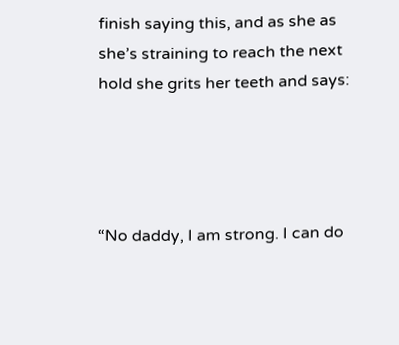finish saying this, and as she as she’s straining to reach the next hold she grits her teeth and says:




“No daddy, I am strong. I can do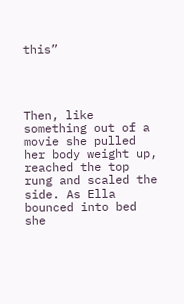this”




Then, like something out of a movie she pulled her body weight up, reached the top rung and scaled the side. As Ella bounced into bed she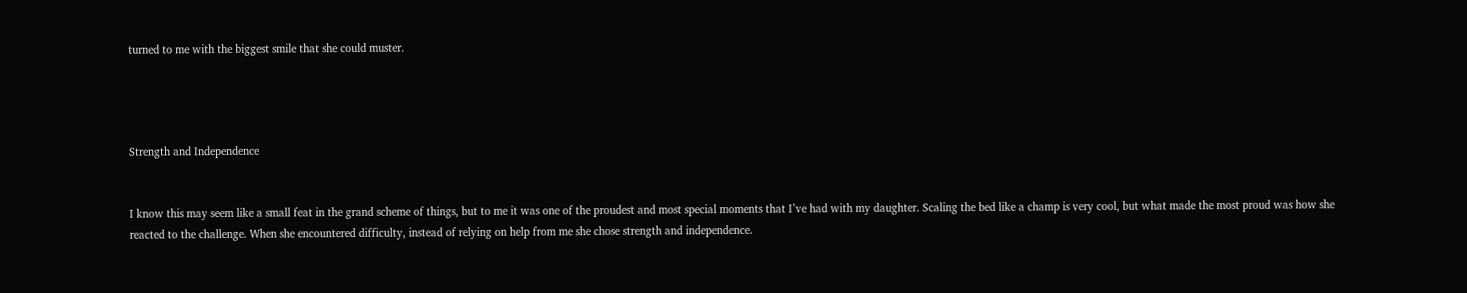turned to me with the biggest smile that she could muster.




Strength and Independence


I know this may seem like a small feat in the grand scheme of things, but to me it was one of the proudest and most special moments that I’ve had with my daughter. Scaling the bed like a champ is very cool, but what made the most proud was how she reacted to the challenge. When she encountered difficulty, instead of relying on help from me she chose strength and independence.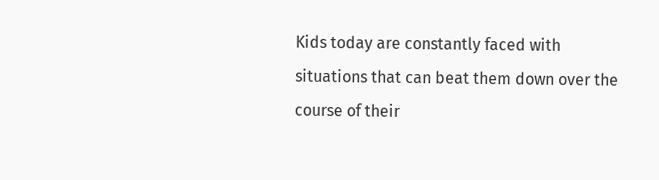Kids today are constantly faced with situations that can beat them down over the course of their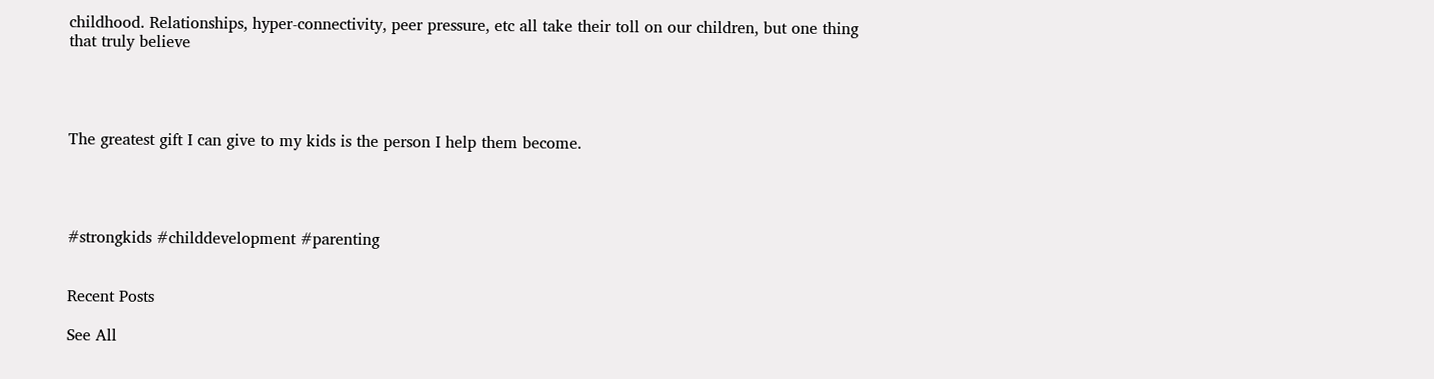childhood. Relationships, hyper-connectivity, peer pressure, etc all take their toll on our children, but one thing that truly believe




The greatest gift I can give to my kids is the person I help them become.




#strongkids #childdevelopment #parenting


Recent Posts

See All